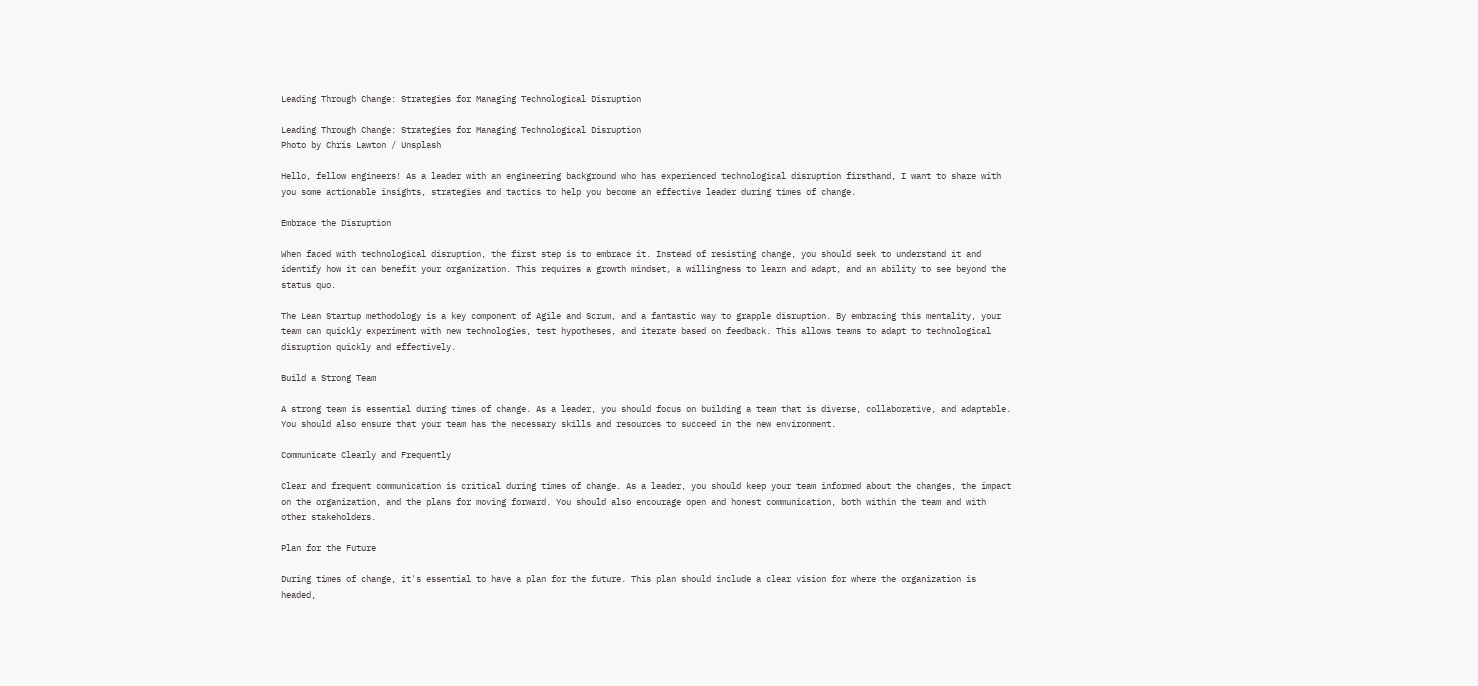Leading Through Change: Strategies for Managing Technological Disruption

Leading Through Change: Strategies for Managing Technological Disruption
Photo by Chris Lawton / Unsplash

Hello, fellow engineers! As a leader with an engineering background who has experienced technological disruption firsthand, I want to share with you some actionable insights, strategies and tactics to help you become an effective leader during times of change.

Embrace the Disruption

When faced with technological disruption, the first step is to embrace it. Instead of resisting change, you should seek to understand it and identify how it can benefit your organization. This requires a growth mindset, a willingness to learn and adapt, and an ability to see beyond the status quo.

The Lean Startup methodology is a key component of Agile and Scrum, and a fantastic way to grapple disruption. By embracing this mentality, your team can quickly experiment with new technologies, test hypotheses, and iterate based on feedback. This allows teams to adapt to technological disruption quickly and effectively.

Build a Strong Team

A strong team is essential during times of change. As a leader, you should focus on building a team that is diverse, collaborative, and adaptable. You should also ensure that your team has the necessary skills and resources to succeed in the new environment.

Communicate Clearly and Frequently

Clear and frequent communication is critical during times of change. As a leader, you should keep your team informed about the changes, the impact on the organization, and the plans for moving forward. You should also encourage open and honest communication, both within the team and with other stakeholders.

Plan for the Future

During times of change, it's essential to have a plan for the future. This plan should include a clear vision for where the organization is headed,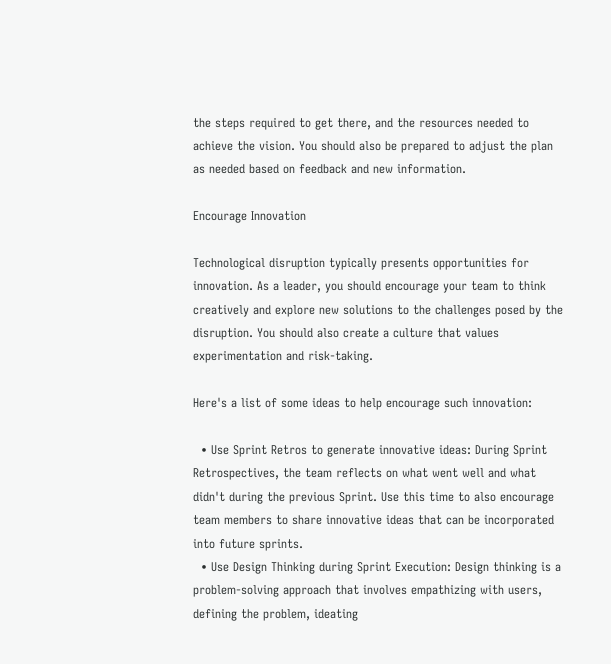the steps required to get there, and the resources needed to achieve the vision. You should also be prepared to adjust the plan as needed based on feedback and new information.

Encourage Innovation

Technological disruption typically presents opportunities for innovation. As a leader, you should encourage your team to think creatively and explore new solutions to the challenges posed by the disruption. You should also create a culture that values experimentation and risk-taking.

Here's a list of some ideas to help encourage such innovation:

  • Use Sprint Retros to generate innovative ideas: During Sprint Retrospectives, the team reflects on what went well and what didn't during the previous Sprint. Use this time to also encourage team members to share innovative ideas that can be incorporated into future sprints.
  • Use Design Thinking during Sprint Execution: Design thinking is a problem-solving approach that involves empathizing with users, defining the problem, ideating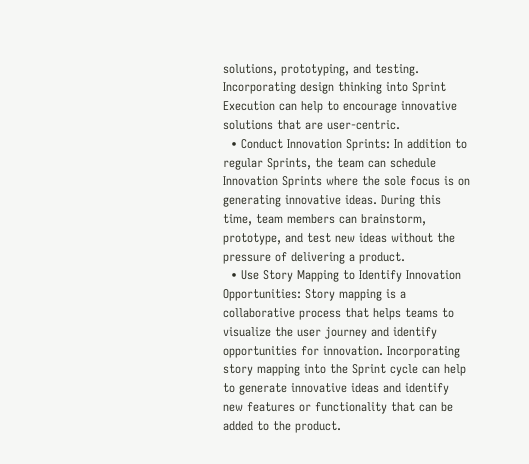solutions, prototyping, and testing. Incorporating design thinking into Sprint Execution can help to encourage innovative solutions that are user-centric.
  • Conduct Innovation Sprints: In addition to regular Sprints, the team can schedule Innovation Sprints where the sole focus is on generating innovative ideas. During this time, team members can brainstorm, prototype, and test new ideas without the pressure of delivering a product.
  • Use Story Mapping to Identify Innovation Opportunities: Story mapping is a collaborative process that helps teams to visualize the user journey and identify opportunities for innovation. Incorporating story mapping into the Sprint cycle can help to generate innovative ideas and identify new features or functionality that can be added to the product.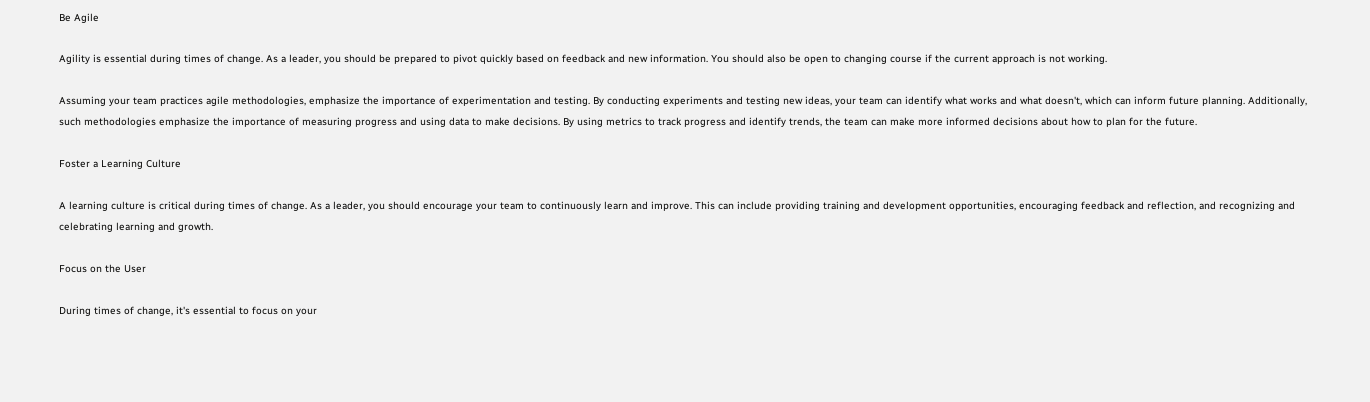Be Agile

Agility is essential during times of change. As a leader, you should be prepared to pivot quickly based on feedback and new information. You should also be open to changing course if the current approach is not working.

Assuming your team practices agile methodologies, emphasize the importance of experimentation and testing. By conducting experiments and testing new ideas, your team can identify what works and what doesn't, which can inform future planning. Additionally, such methodologies emphasize the importance of measuring progress and using data to make decisions. By using metrics to track progress and identify trends, the team can make more informed decisions about how to plan for the future.

Foster a Learning Culture

A learning culture is critical during times of change. As a leader, you should encourage your team to continuously learn and improve. This can include providing training and development opportunities, encouraging feedback and reflection, and recognizing and celebrating learning and growth.

Focus on the User

During times of change, it's essential to focus on your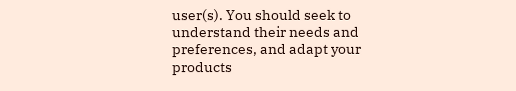user(s). You should seek to understand their needs and preferences, and adapt your products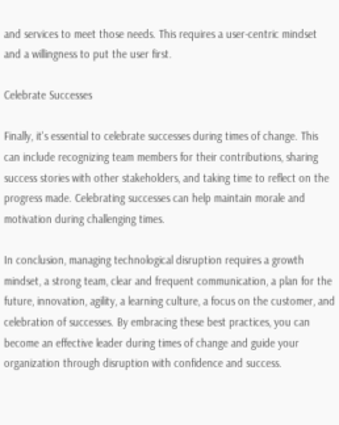and services to meet those needs. This requires a user-centric mindset and a willingness to put the user first.

Celebrate Successes

Finally, it's essential to celebrate successes during times of change. This can include recognizing team members for their contributions, sharing success stories with other stakeholders, and taking time to reflect on the progress made. Celebrating successes can help maintain morale and motivation during challenging times.

In conclusion, managing technological disruption requires a growth mindset, a strong team, clear and frequent communication, a plan for the future, innovation, agility, a learning culture, a focus on the customer, and celebration of successes. By embracing these best practices, you can become an effective leader during times of change and guide your organization through disruption with confidence and success.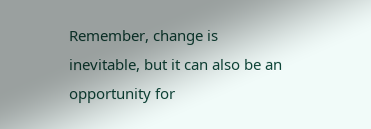Remember, change is inevitable, but it can also be an opportunity for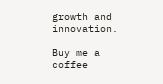growth and innovation.

Buy me a coffee